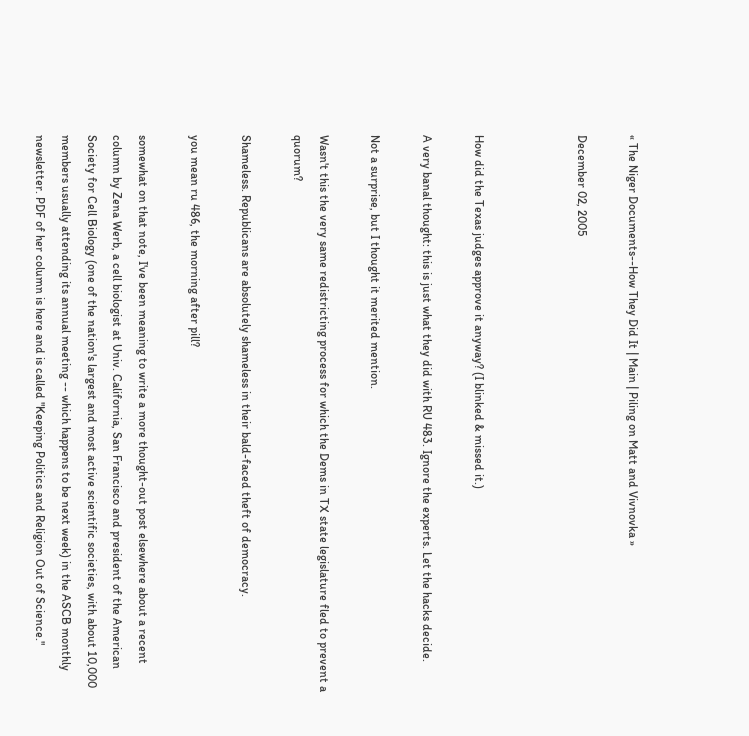« The Niger Documents--How They Did It | Main | Piling on Matt and Vivnovka »

December 02, 2005



How did the Texas judges approve it anyway? (I blinked & missed it.)

A very banal thought: this is just what they did with RU 483. Ignore the experts. Let the hacks decide.

Not a surprise, but I thought it merited mention.

Wasn't this the very same redistricting process for which the Dems in TX state legislature fled to prevent a quorum?

Shameless. Republicans are absolutely shameless in their bald-faced theft of democracy.

you mean ru 486, the morning after pill?

somewhat on that note, I've been meaning to write a more thought-out post elsewhere about a recent column by Zena Werb, a cell biologist at Univ. California, San Francisco and president of the American Society for Cell Biology (one of the nation's largest and most active scientific societies, with about 10,000 members usually attending its annual meeting -- which happens to be next week) in the ASCB monthly newsletter. PDF of her column is here and is called "Keeping Politics and Religion Out of Science."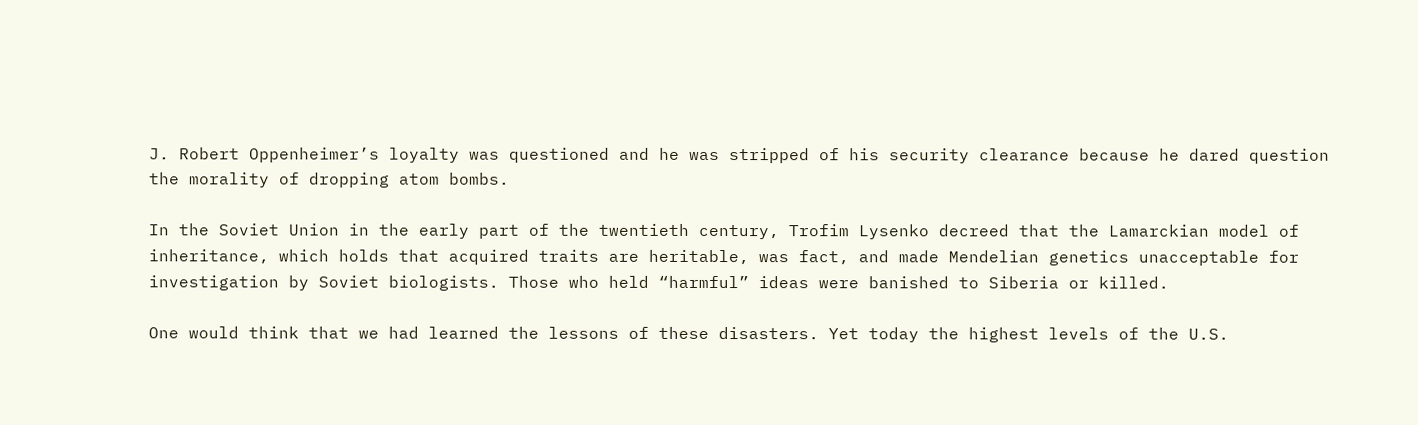J. Robert Oppenheimer’s loyalty was questioned and he was stripped of his security clearance because he dared question the morality of dropping atom bombs.

In the Soviet Union in the early part of the twentieth century, Trofim Lysenko decreed that the Lamarckian model of inheritance, which holds that acquired traits are heritable, was fact, and made Mendelian genetics unacceptable for investigation by Soviet biologists. Those who held “harmful” ideas were banished to Siberia or killed.

One would think that we had learned the lessons of these disasters. Yet today the highest levels of the U.S.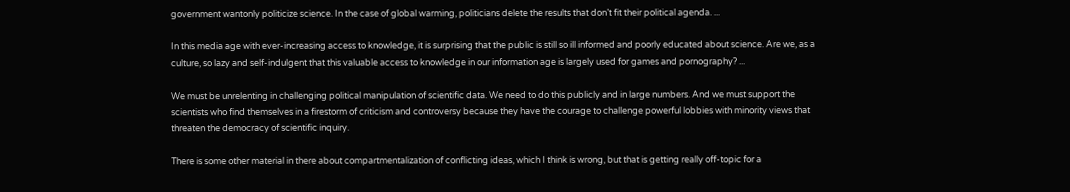government wantonly politicize science. In the case of global warming, politicians delete the results that don’t fit their political agenda. ...

In this media age with ever-increasing access to knowledge, it is surprising that the public is still so ill informed and poorly educated about science. Are we, as a culture, so lazy and self-indulgent that this valuable access to knowledge in our information age is largely used for games and pornography? ...

We must be unrelenting in challenging political manipulation of scientific data. We need to do this publicly and in large numbers. And we must support the scientists who find themselves in a firestorm of criticism and controversy because they have the courage to challenge powerful lobbies with minority views that threaten the democracy of scientific inquiry.

There is some other material in there about compartmentalization of conflicting ideas, which I think is wrong, but that is getting really off-topic for a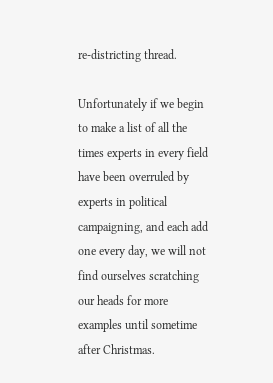re-districting thread.

Unfortunately if we begin to make a list of all the times experts in every field have been overruled by experts in political campaigning, and each add one every day, we will not find ourselves scratching our heads for more examples until sometime after Christmas.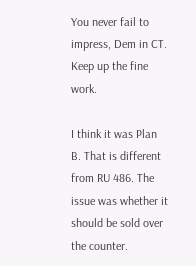You never fail to impress, Dem in CT. Keep up the fine work.

I think it was Plan B. That is different from RU 486. The issue was whether it should be sold over the counter.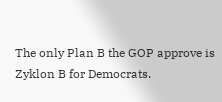The only Plan B the GOP approve is Zyklon B for Democrats.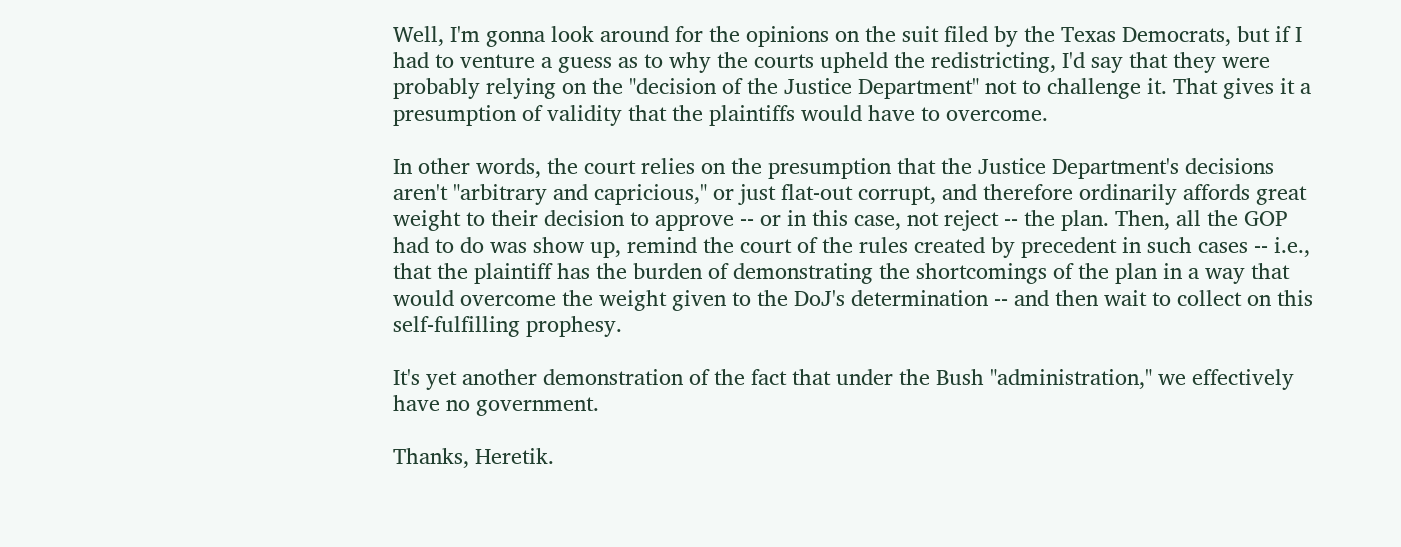Well, I'm gonna look around for the opinions on the suit filed by the Texas Democrats, but if I had to venture a guess as to why the courts upheld the redistricting, I'd say that they were probably relying on the "decision of the Justice Department" not to challenge it. That gives it a presumption of validity that the plaintiffs would have to overcome.

In other words, the court relies on the presumption that the Justice Department's decisions aren't "arbitrary and capricious," or just flat-out corrupt, and therefore ordinarily affords great weight to their decision to approve -- or in this case, not reject -- the plan. Then, all the GOP had to do was show up, remind the court of the rules created by precedent in such cases -- i.e., that the plaintiff has the burden of demonstrating the shortcomings of the plan in a way that would overcome the weight given to the DoJ's determination -- and then wait to collect on this self-fulfilling prophesy.

It's yet another demonstration of the fact that under the Bush "administration," we effectively have no government.

Thanks, Heretik.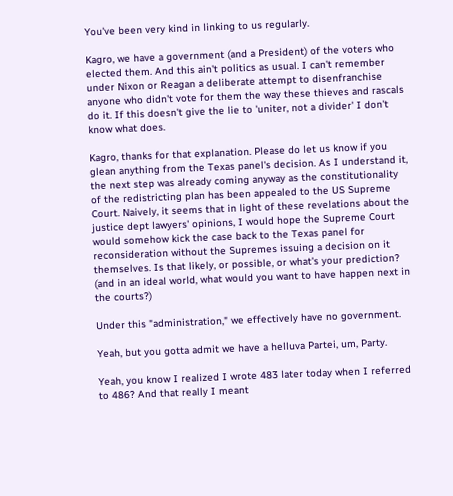You've been very kind in linking to us regularly.

Kagro, we have a government (and a President) of the voters who elected them. And this ain't politics as usual. I can't remember under Nixon or Reagan a deliberate attempt to disenfranchise anyone who didn't vote for them the way these thieves and rascals do it. If this doesn't give the lie to 'uniter, not a divider' I don't know what does.

Kagro, thanks for that explanation. Please do let us know if you glean anything from the Texas panel's decision. As I understand it, the next step was already coming anyway as the constitutionality of the redistricting plan has been appealed to the US Supreme Court. Naively, it seems that in light of these revelations about the justice dept lawyers' opinions, I would hope the Supreme Court would somehow kick the case back to the Texas panel for reconsideration without the Supremes issuing a decision on it themselves. Is that likely, or possible, or what's your prediction? (and in an ideal world, what would you want to have happen next in the courts?)

Under this "administration," we effectively have no government.

Yeah, but you gotta admit we have a helluva Partei, um, Party.

Yeah, you know I realized I wrote 483 later today when I referred to 486? And that really I meant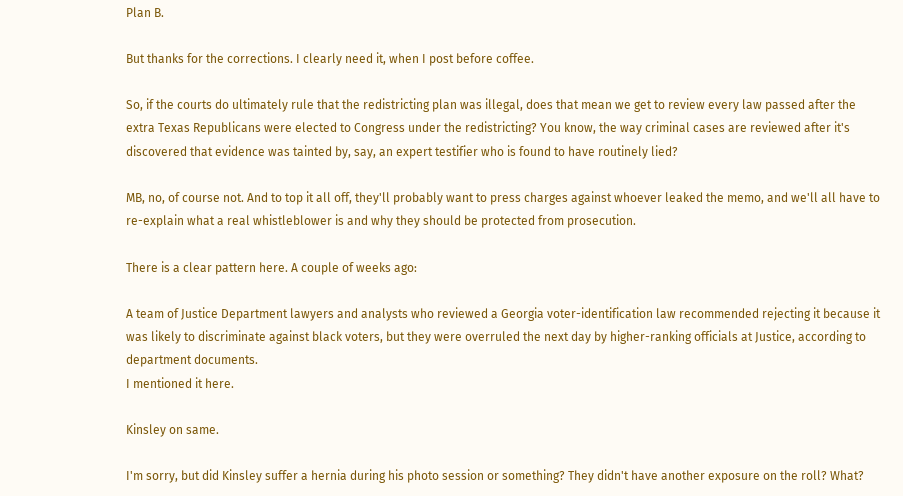Plan B.

But thanks for the corrections. I clearly need it, when I post before coffee.

So, if the courts do ultimately rule that the redistricting plan was illegal, does that mean we get to review every law passed after the extra Texas Republicans were elected to Congress under the redistricting? You know, the way criminal cases are reviewed after it's discovered that evidence was tainted by, say, an expert testifier who is found to have routinely lied?

MB, no, of course not. And to top it all off, they'll probably want to press charges against whoever leaked the memo, and we'll all have to re-explain what a real whistleblower is and why they should be protected from prosecution.

There is a clear pattern here. A couple of weeks ago:

A team of Justice Department lawyers and analysts who reviewed a Georgia voter-identification law recommended rejecting it because it was likely to discriminate against black voters, but they were overruled the next day by higher-ranking officials at Justice, according to department documents.
I mentioned it here.

Kinsley on same.

I'm sorry, but did Kinsley suffer a hernia during his photo session or something? They didn't have another exposure on the roll? What?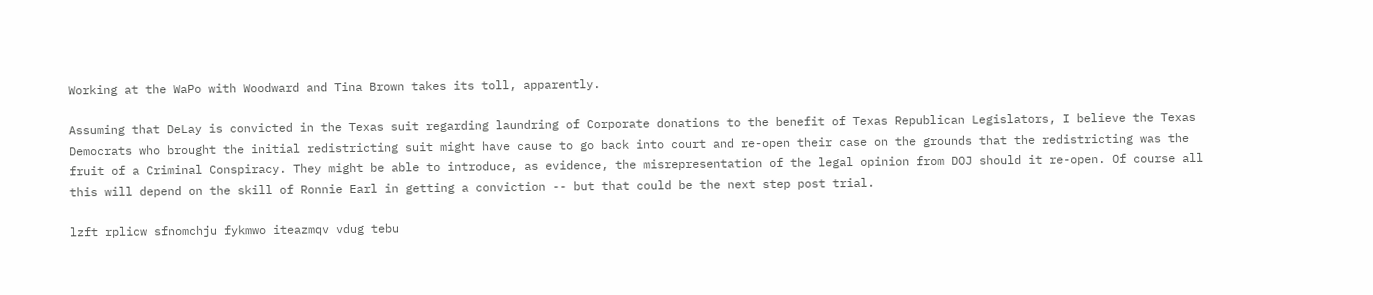Working at the WaPo with Woodward and Tina Brown takes its toll, apparently.

Assuming that DeLay is convicted in the Texas suit regarding laundring of Corporate donations to the benefit of Texas Republican Legislators, I believe the Texas Democrats who brought the initial redistricting suit might have cause to go back into court and re-open their case on the grounds that the redistricting was the fruit of a Criminal Conspiracy. They might be able to introduce, as evidence, the misrepresentation of the legal opinion from DOJ should it re-open. Of course all this will depend on the skill of Ronnie Earl in getting a conviction -- but that could be the next step post trial.

lzft rplicw sfnomchju fykmwo iteazmqv vdug tebu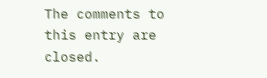The comments to this entry are closed.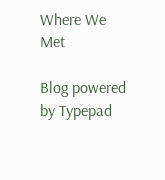Where We Met

Blog powered by Typepad